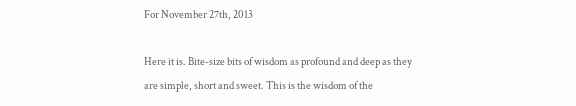For November 27th, 2013

Here it is. Bite-size bits of wisdom as profound and deep as they are simple, short and sweet. This is the wisdom of the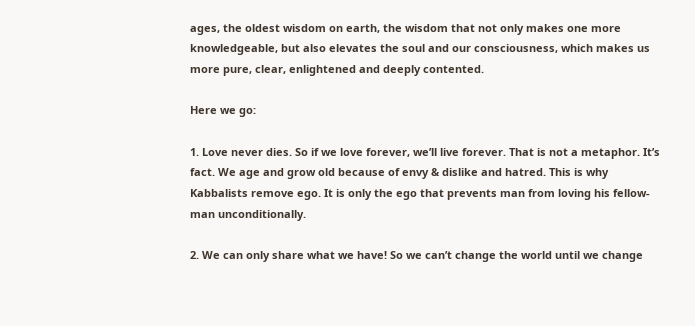ages, the oldest wisdom on earth, the wisdom that not only makes one more knowledgeable, but also elevates the soul and our consciousness, which makes us more pure, clear, enlightened and deeply contented.

Here we go:

1. Love never dies. So if we love forever, we’ll live forever. That is not a metaphor. It’s fact. We age and grow old because of envy & dislike and hatred. This is why Kabbalists remove ego. It is only the ego that prevents man from loving his fellow-man unconditionally.

2. We can only share what we have! So we can’t change the world until we change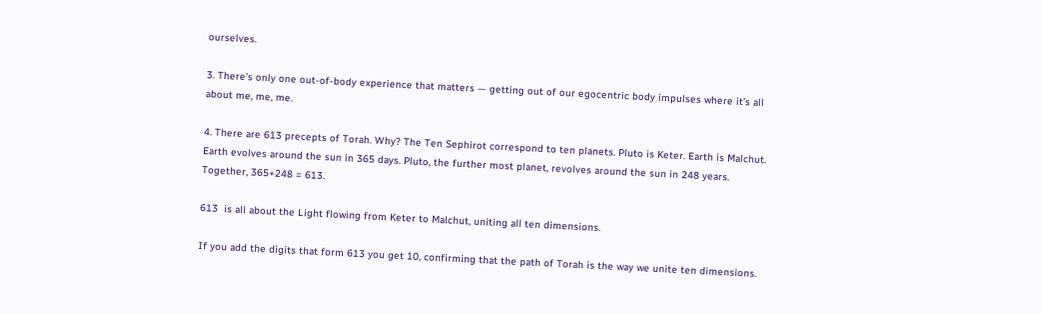ourselves.

3. There’s only one out-of-body experience that matters — getting out of our egocentric body impulses where it’s all about me, me, me.

4. There are 613 precepts of Torah. Why? The Ten Sephirot correspond to ten planets. Pluto is Keter. Earth is Malchut. Earth evolves around the sun in 365 days. Pluto, the further most planet, revolves around the sun in 248 years. Together, 365+248 = 613.

613  is all about the Light flowing from Keter to Malchut, uniting all ten dimensions.

If you add the digits that form 613 you get 10, confirming that the path of Torah is the way we unite ten dimensions.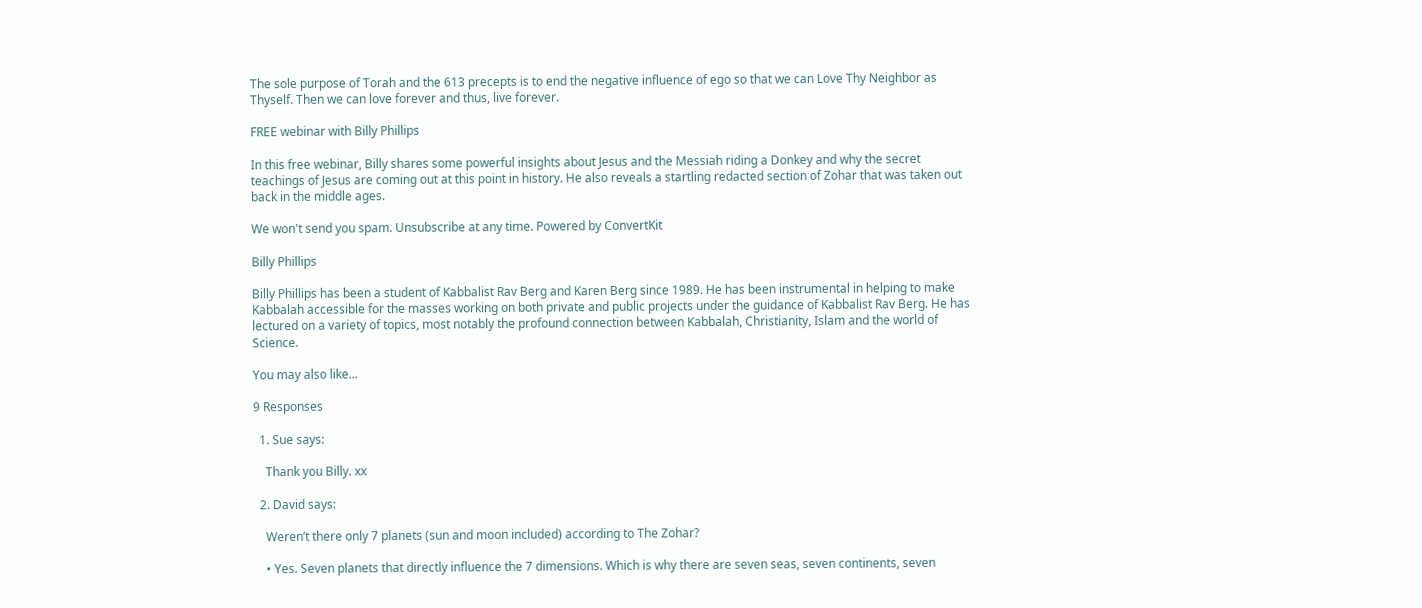The sole purpose of Torah and the 613 precepts is to end the negative influence of ego so that we can Love Thy Neighbor as Thyself. Then we can love forever and thus, live forever.

FREE webinar with Billy Phillips

In this free webinar, Billy shares some powerful insights about Jesus and the Messiah riding a Donkey and why the secret teachings of Jesus are coming out at this point in history. He also reveals a startling redacted section of Zohar that was taken out back in the middle ages.

We won't send you spam. Unsubscribe at any time. Powered by ConvertKit

Billy Phillips

Billy Phillips has been a student of Kabbalist Rav Berg and Karen Berg since 1989. He has been instrumental in helping to make Kabbalah accessible for the masses working on both private and public projects under the guidance of Kabbalist Rav Berg. He has lectured on a variety of topics, most notably the profound connection between Kabbalah, Christianity, Islam and the world of Science.

You may also like...

9 Responses

  1. Sue says:

    Thank you Billy. xx

  2. David says:

    Weren’t there only 7 planets (sun and moon included) according to The Zohar?

    • Yes. Seven planets that directly influence the 7 dimensions. Which is why there are seven seas, seven continents, seven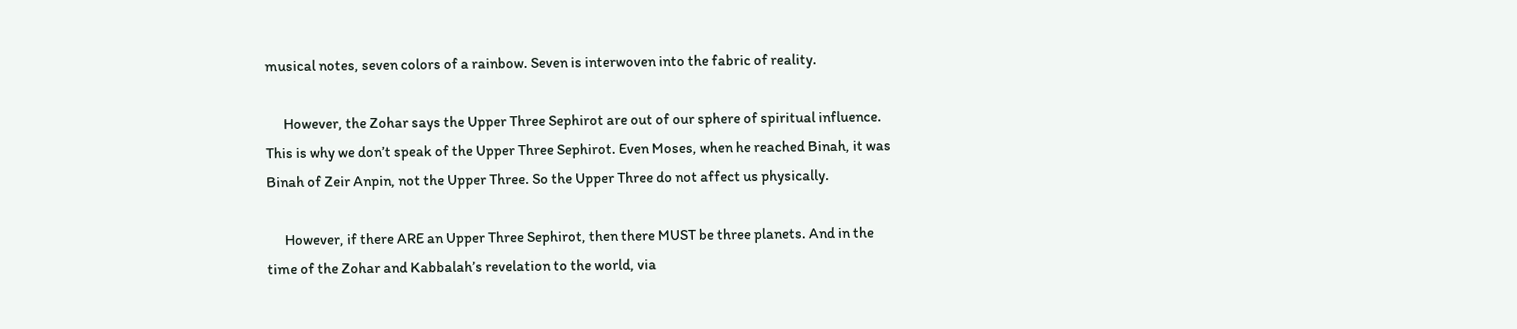musical notes, seven colors of a rainbow. Seven is interwoven into the fabric of reality.

      However, the Zohar says the Upper Three Sephirot are out of our sphere of spiritual influence. This is why we don’t speak of the Upper Three Sephirot. Even Moses, when he reached Binah, it was Binah of Zeir Anpin, not the Upper Three. So the Upper Three do not affect us physically.

      However, if there ARE an Upper Three Sephirot, then there MUST be three planets. And in the time of the Zohar and Kabbalah’s revelation to the world, via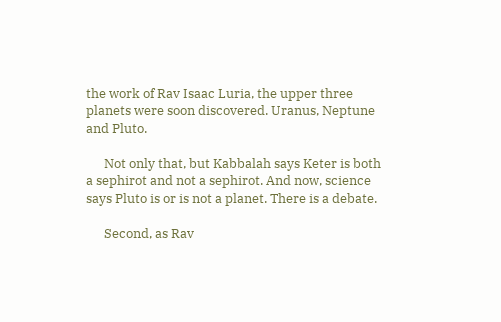the work of Rav Isaac Luria, the upper three planets were soon discovered. Uranus, Neptune and Pluto.

      Not only that, but Kabbalah says Keter is both a sephirot and not a sephirot. And now, science says Pluto is or is not a planet. There is a debate.

      Second, as Rav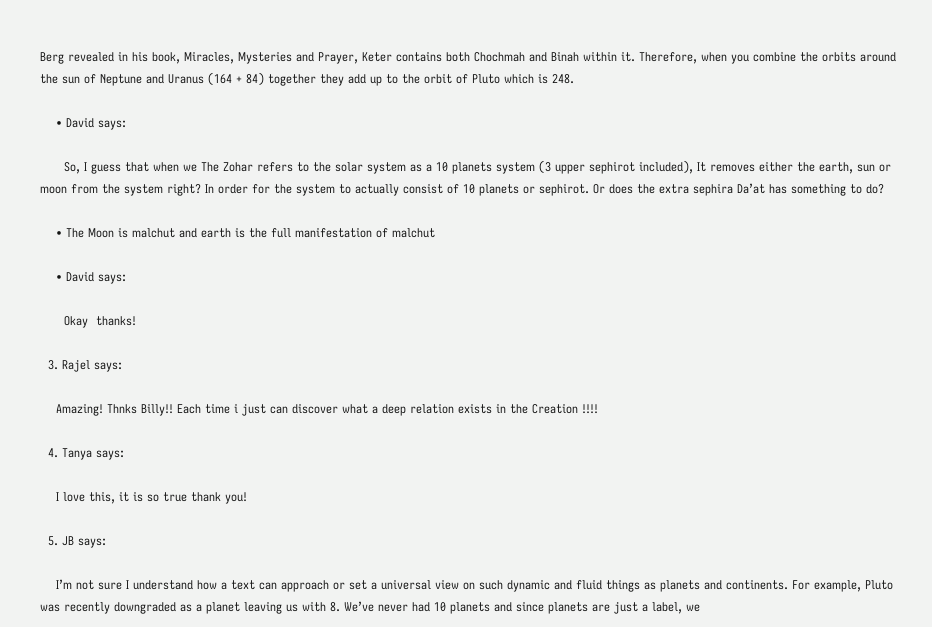Berg revealed in his book, Miracles, Mysteries and Prayer, Keter contains both Chochmah and Binah within it. Therefore, when you combine the orbits around the sun of Neptune and Uranus (164 + 84) together they add up to the orbit of Pluto which is 248.

    • David says:

      So, I guess that when we The Zohar refers to the solar system as a 10 planets system (3 upper sephirot included), It removes either the earth, sun or moon from the system right? In order for the system to actually consist of 10 planets or sephirot. Or does the extra sephira Da’at has something to do?

    • The Moon is malchut and earth is the full manifestation of malchut

    • David says:

      Okay  thanks!

  3. Rajel says:

    Amazing! Thnks Billy!! Each time i just can discover what a deep relation exists in the Creation !!!!

  4. Tanya says:

    I love this, it is so true thank you!

  5. JB says:

    I’m not sure I understand how a text can approach or set a universal view on such dynamic and fluid things as planets and continents. For example, Pluto was recently downgraded as a planet leaving us with 8. We’ve never had 10 planets and since planets are just a label, we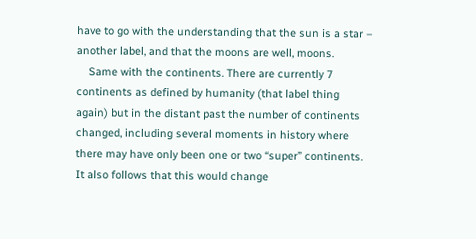have to go with the understanding that the sun is a star – another label, and that the moons are well, moons.
    Same with the continents. There are currently 7 continents as defined by humanity (that label thing again) but in the distant past the number of continents changed, including several moments in history where there may have only been one or two “super” continents. It also follows that this would change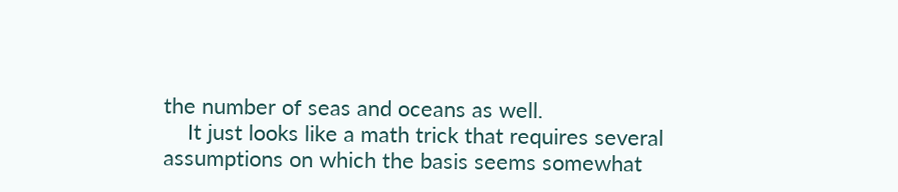the number of seas and oceans as well.
    It just looks like a math trick that requires several assumptions on which the basis seems somewhat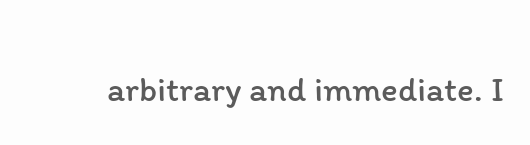arbitrary and immediate. I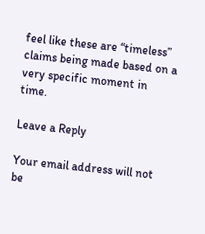feel like these are “timeless” claims being made based on a very specific moment in time.

Leave a Reply

Your email address will not be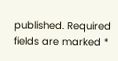published. Required fields are marked *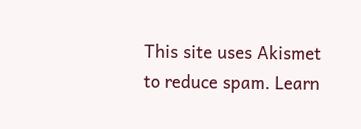This site uses Akismet to reduce spam. Learn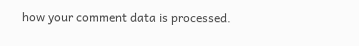how your comment data is processed.